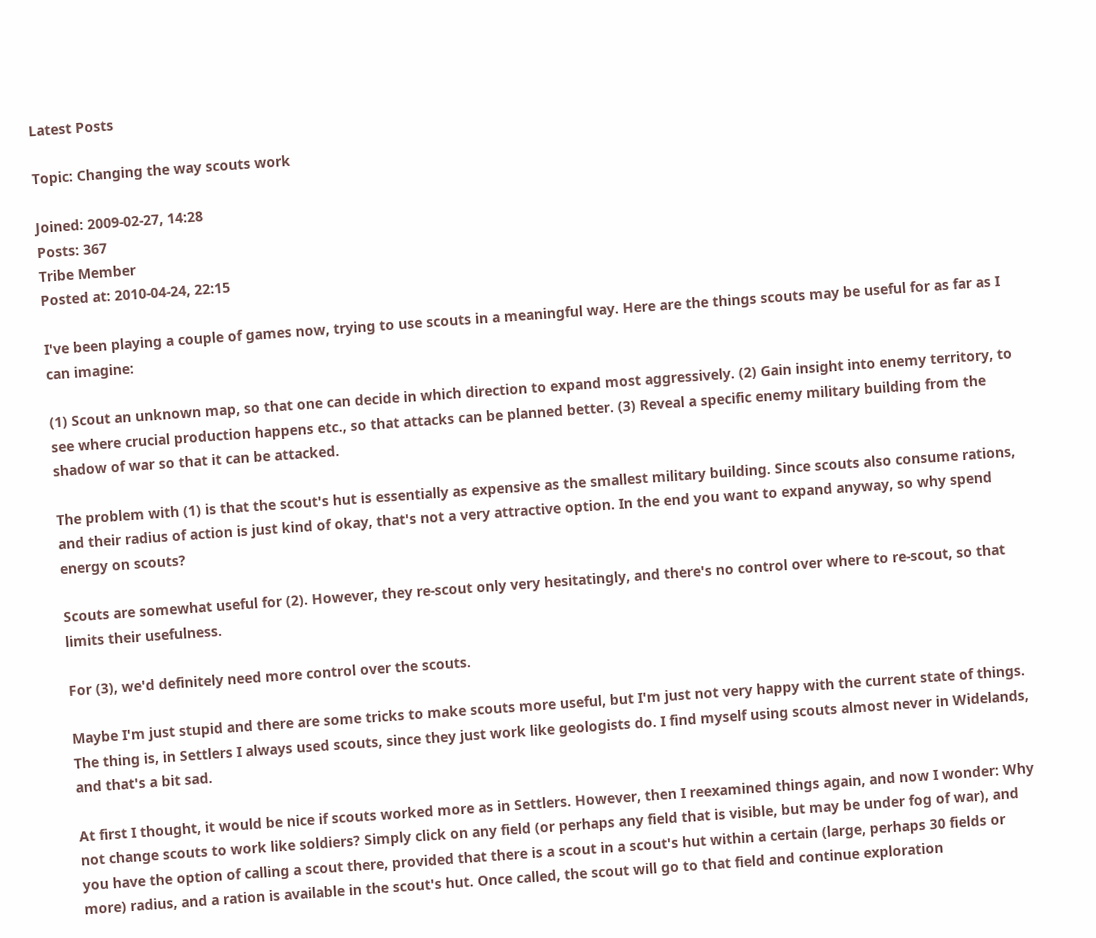Latest Posts

Topic: Changing the way scouts work

Joined: 2009-02-27, 14:28
Posts: 367
Tribe Member
Posted at: 2010-04-24, 22:15

I've been playing a couple of games now, trying to use scouts in a meaningful way. Here are the things scouts may be useful for as far as I can imagine:

(1) Scout an unknown map, so that one can decide in which direction to expand most aggressively. (2) Gain insight into enemy territory, to see where crucial production happens etc., so that attacks can be planned better. (3) Reveal a specific enemy military building from the shadow of war so that it can be attacked.

The problem with (1) is that the scout's hut is essentially as expensive as the smallest military building. Since scouts also consume rations, and their radius of action is just kind of okay, that's not a very attractive option. In the end you want to expand anyway, so why spend energy on scouts?

Scouts are somewhat useful for (2). However, they re-scout only very hesitatingly, and there's no control over where to re-scout, so that limits their usefulness.

For (3), we'd definitely need more control over the scouts.

Maybe I'm just stupid and there are some tricks to make scouts more useful, but I'm just not very happy with the current state of things. The thing is, in Settlers I always used scouts, since they just work like geologists do. I find myself using scouts almost never in Widelands, and that's a bit sad.

At first I thought, it would be nice if scouts worked more as in Settlers. However, then I reexamined things again, and now I wonder: Why not change scouts to work like soldiers? Simply click on any field (or perhaps any field that is visible, but may be under fog of war), and you have the option of calling a scout there, provided that there is a scout in a scout's hut within a certain (large, perhaps 30 fields or more) radius, and a ration is available in the scout's hut. Once called, the scout will go to that field and continue exploration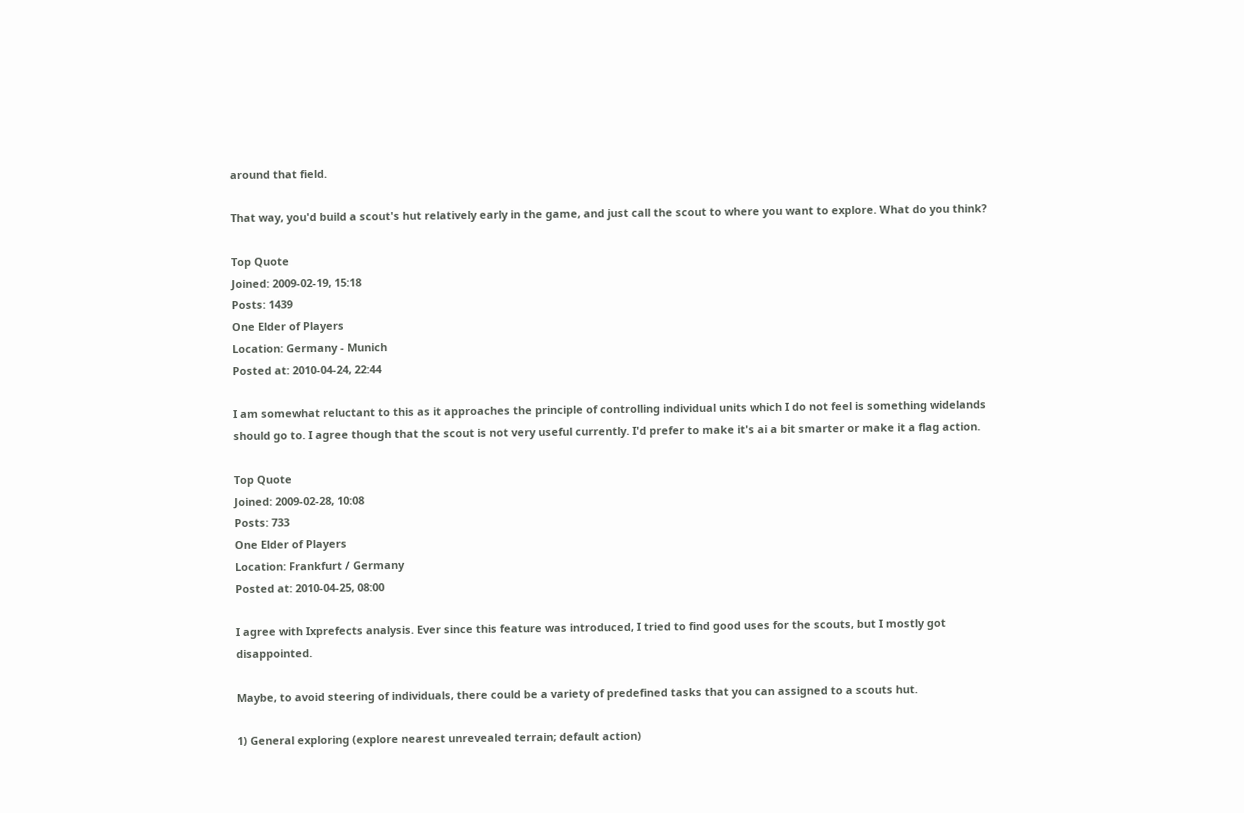around that field.

That way, you'd build a scout's hut relatively early in the game, and just call the scout to where you want to explore. What do you think?

Top Quote
Joined: 2009-02-19, 15:18
Posts: 1439
One Elder of Players
Location: Germany - Munich
Posted at: 2010-04-24, 22:44

I am somewhat reluctant to this as it approaches the principle of controlling individual units which I do not feel is something widelands should go to. I agree though that the scout is not very useful currently. I'd prefer to make it's ai a bit smarter or make it a flag action.

Top Quote
Joined: 2009-02-28, 10:08
Posts: 733
One Elder of Players
Location: Frankfurt / Germany
Posted at: 2010-04-25, 08:00

I agree with Ixprefects analysis. Ever since this feature was introduced, I tried to find good uses for the scouts, but I mostly got disappointed.

Maybe, to avoid steering of individuals, there could be a variety of predefined tasks that you can assigned to a scouts hut.

1) General exploring (explore nearest unrevealed terrain; default action)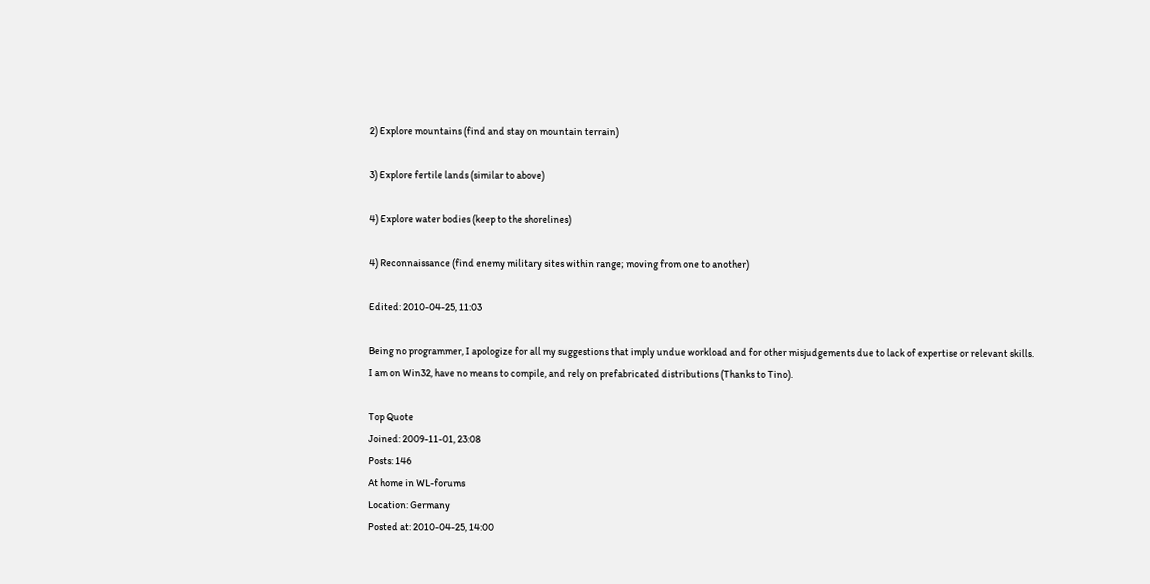2) Explore mountains (find and stay on mountain terrain)

3) Explore fertile lands (similar to above)

4) Explore water bodies (keep to the shorelines)

4) Reconnaissance (find enemy military sites within range; moving from one to another)

Edited: 2010-04-25, 11:03

Being no programmer, I apologize for all my suggestions that imply undue workload and for other misjudgements due to lack of expertise or relevant skills.
I am on Win32, have no means to compile, and rely on prefabricated distributions (Thanks to Tino).

Top Quote
Joined: 2009-11-01, 23:08
Posts: 146
At home in WL-forums
Location: Germany
Posted at: 2010-04-25, 14:00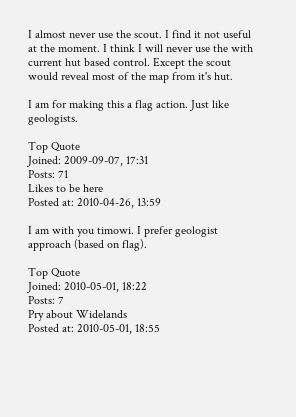I almost never use the scout. I find it not useful at the moment. I think I will never use the with current hut based control. Except the scout would reveal most of the map from it's hut.

I am for making this a flag action. Just like geologists.

Top Quote
Joined: 2009-09-07, 17:31
Posts: 71
Likes to be here
Posted at: 2010-04-26, 13:59

I am with you timowi. I prefer geologist approach (based on flag).

Top Quote
Joined: 2010-05-01, 18:22
Posts: 7
Pry about Widelands
Posted at: 2010-05-01, 18:55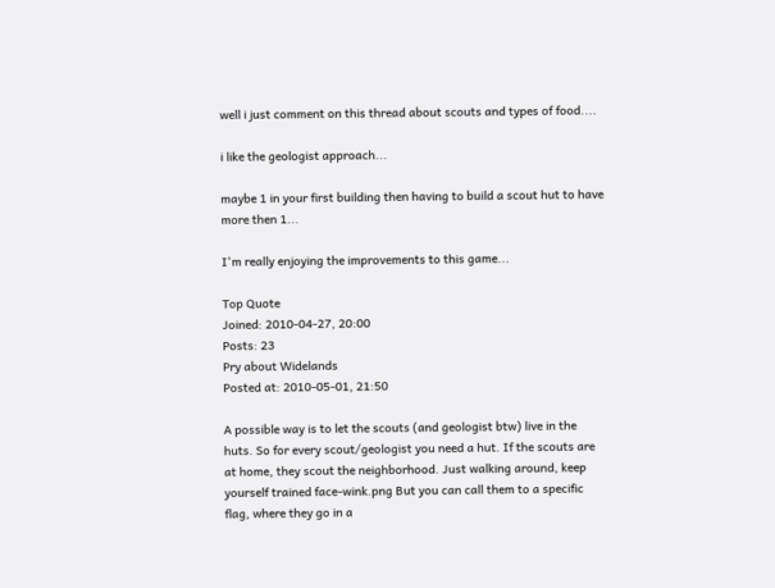well i just comment on this thread about scouts and types of food....

i like the geologist approach...

maybe 1 in your first building then having to build a scout hut to have more then 1...

I'm really enjoying the improvements to this game...

Top Quote
Joined: 2010-04-27, 20:00
Posts: 23
Pry about Widelands
Posted at: 2010-05-01, 21:50

A possible way is to let the scouts (and geologist btw) live in the huts. So for every scout/geologist you need a hut. If the scouts are at home, they scout the neighborhood. Just walking around, keep yourself trained face-wink.png But you can call them to a specific flag, where they go in a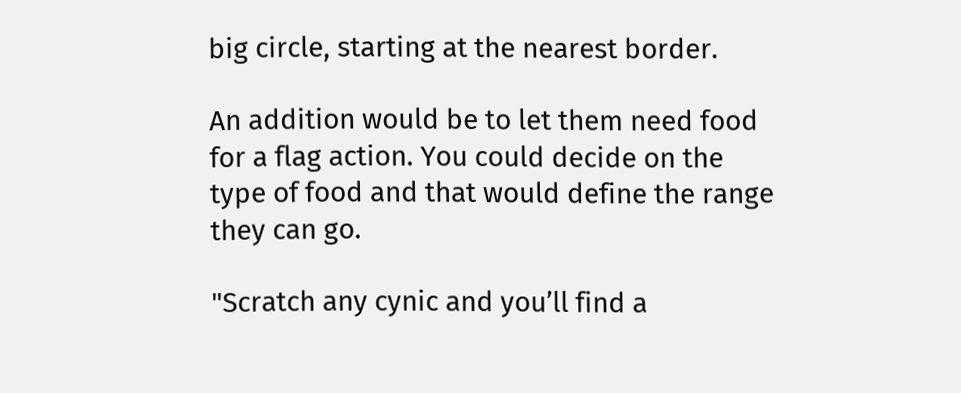big circle, starting at the nearest border.

An addition would be to let them need food for a flag action. You could decide on the type of food and that would define the range they can go.

"Scratch any cynic and you’ll find a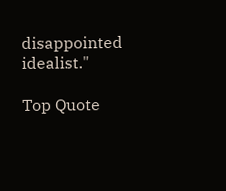disappointed idealist."

Top Quote